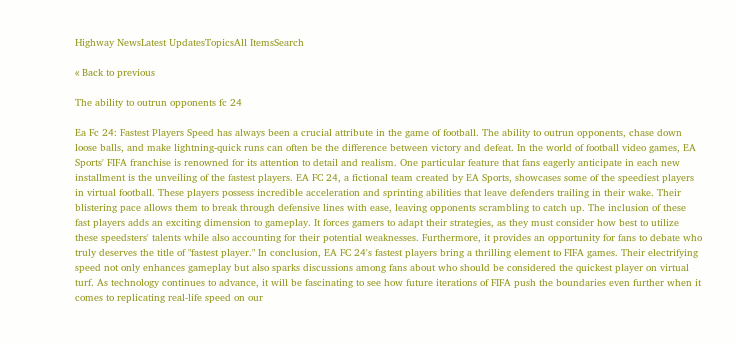Highway NewsLatest UpdatesTopicsAll ItemsSearch

« Back to previous

The ability to outrun opponents fc 24

Ea Fc 24: Fastest Players Speed has always been a crucial attribute in the game of football. The ability to outrun opponents, chase down loose balls, and make lightning-quick runs can often be the difference between victory and defeat. In the world of football video games, EA Sports' FIFA franchise is renowned for its attention to detail and realism. One particular feature that fans eagerly anticipate in each new installment is the unveiling of the fastest players. EA FC 24, a fictional team created by EA Sports, showcases some of the speediest players in virtual football. These players possess incredible acceleration and sprinting abilities that leave defenders trailing in their wake. Their blistering pace allows them to break through defensive lines with ease, leaving opponents scrambling to catch up. The inclusion of these fast players adds an exciting dimension to gameplay. It forces gamers to adapt their strategies, as they must consider how best to utilize these speedsters' talents while also accounting for their potential weaknesses. Furthermore, it provides an opportunity for fans to debate who truly deserves the title of "fastest player." In conclusion, EA FC 24's fastest players bring a thrilling element to FIFA games. Their electrifying speed not only enhances gameplay but also sparks discussions among fans about who should be considered the quickest player on virtual turf. As technology continues to advance, it will be fascinating to see how future iterations of FIFA push the boundaries even further when it comes to replicating real-life speed on our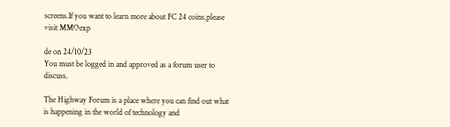screens.If you want to learn more about FC 24 coins,please visit MMOexp

de on 24/10/23
You must be logged in and approved as a forum user to discuss.

The Highway Forum is a place where you can find out what is happening in the world of technology and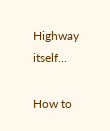Highway itself...

How to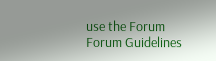use the Forum
Forum Guidelines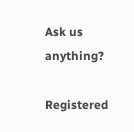Ask us anything?

Registered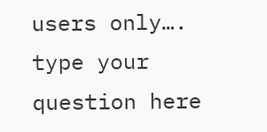users only…. type your question here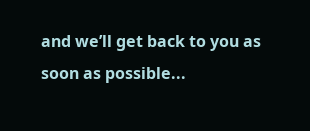and we’ll get back to you as soon as possible...